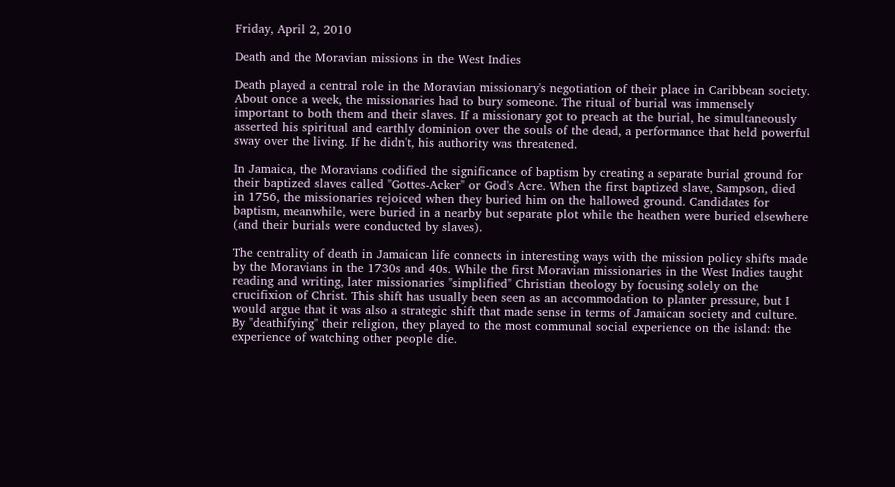Friday, April 2, 2010

Death and the Moravian missions in the West Indies

Death played a central role in the Moravian missionary's negotiation of their place in Caribbean society. About once a week, the missionaries had to bury someone. The ritual of burial was immensely important to both them and their slaves. If a missionary got to preach at the burial, he simultaneously asserted his spiritual and earthly dominion over the souls of the dead, a performance that held powerful sway over the living. If he didn't, his authority was threatened.

In Jamaica, the Moravians codified the significance of baptism by creating a separate burial ground for their baptized slaves called "Gottes-Acker" or God's Acre. When the first baptized slave, Sampson, died in 1756, the missionaries rejoiced when they buried him on the hallowed ground. Candidates for baptism, meanwhile, were buried in a nearby but separate plot while the heathen were buried elsewhere (and their burials were conducted by slaves).

The centrality of death in Jamaican life connects in interesting ways with the mission policy shifts made by the Moravians in the 1730s and 40s. While the first Moravian missionaries in the West Indies taught reading and writing, later missionaries "simplified" Christian theology by focusing solely on the crucifixion of Christ. This shift has usually been seen as an accommodation to planter pressure, but I would argue that it was also a strategic shift that made sense in terms of Jamaican society and culture. By "deathifying" their religion, they played to the most communal social experience on the island: the experience of watching other people die.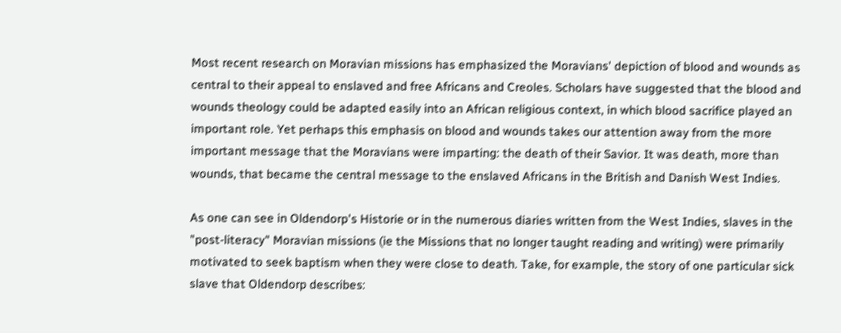Most recent research on Moravian missions has emphasized the Moravians' depiction of blood and wounds as central to their appeal to enslaved and free Africans and Creoles. Scholars have suggested that the blood and wounds theology could be adapted easily into an African religious context, in which blood sacrifice played an important role. Yet perhaps this emphasis on blood and wounds takes our attention away from the more important message that the Moravians were imparting: the death of their Savior. It was death, more than wounds, that became the central message to the enslaved Africans in the British and Danish West Indies.

As one can see in Oldendorp's Historie or in the numerous diaries written from the West Indies, slaves in the "post-literacy" Moravian missions (ie the Missions that no longer taught reading and writing) were primarily motivated to seek baptism when they were close to death. Take, for example, the story of one particular sick slave that Oldendorp describes: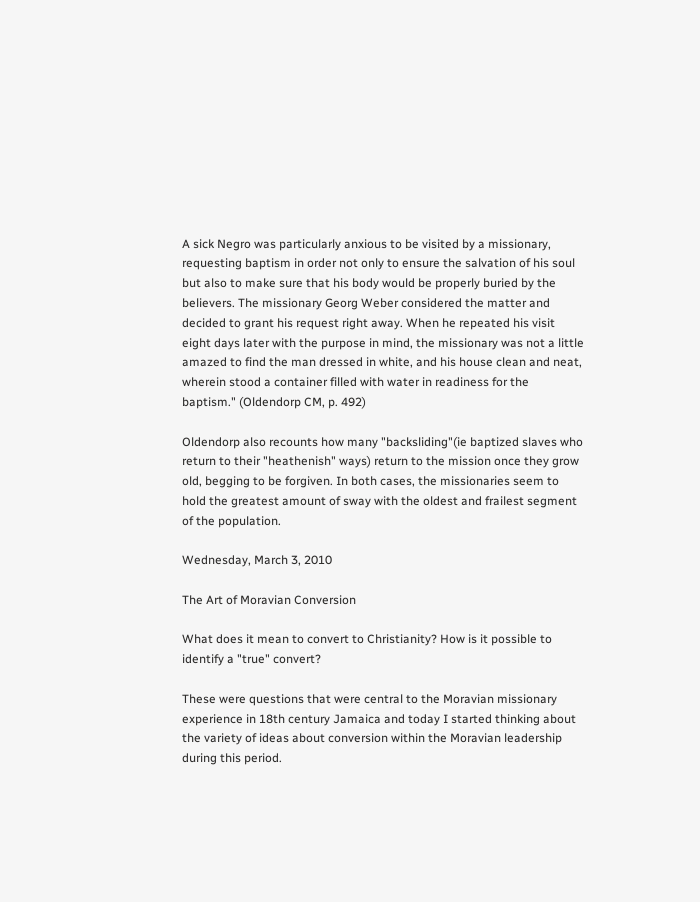A sick Negro was particularly anxious to be visited by a missionary, requesting baptism in order not only to ensure the salvation of his soul but also to make sure that his body would be properly buried by the believers. The missionary Georg Weber considered the matter and decided to grant his request right away. When he repeated his visit eight days later with the purpose in mind, the missionary was not a little amazed to find the man dressed in white, and his house clean and neat, wherein stood a container filled with water in readiness for the baptism." (Oldendorp CM, p. 492)

Oldendorp also recounts how many "backsliding"(ie baptized slaves who return to their "heathenish" ways) return to the mission once they grow old, begging to be forgiven. In both cases, the missionaries seem to hold the greatest amount of sway with the oldest and frailest segment of the population.

Wednesday, March 3, 2010

The Art of Moravian Conversion

What does it mean to convert to Christianity? How is it possible to identify a "true" convert?

These were questions that were central to the Moravian missionary experience in 18th century Jamaica and today I started thinking about the variety of ideas about conversion within the Moravian leadership during this period.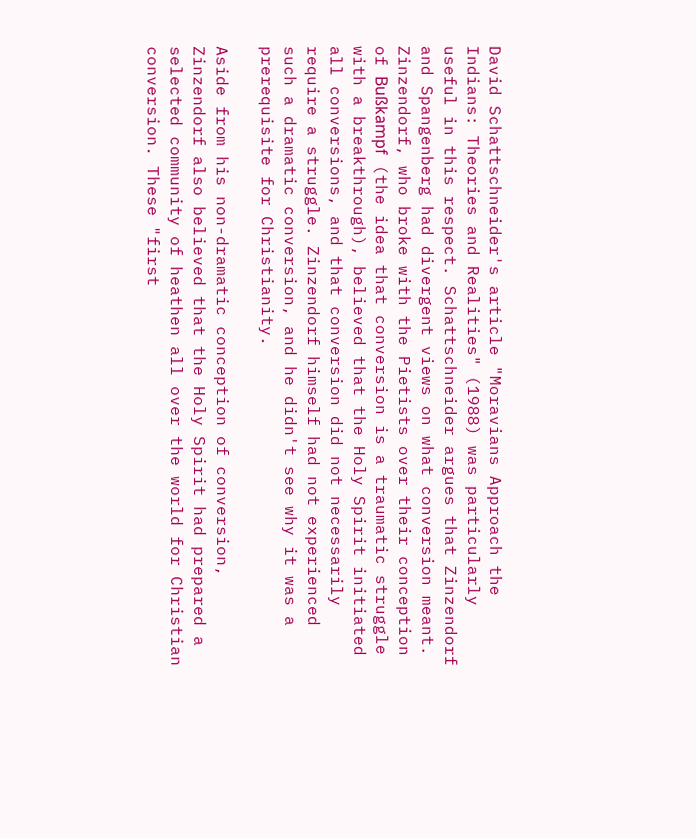David Schattschneider's article "Moravians Approach the Indians: Theories and Realities" (1988) was particularly useful in this respect. Schattschneider argues that Zinzendorf and Spangenberg had divergent views on what conversion meant. Zinzendorf, who broke with the Pietists over their conception of Bußkampf (the idea that conversion is a traumatic struggle with a breakthrough), believed that the Holy Spirit initiated all conversions, and that conversion did not necessarily require a struggle. Zinzendorf himself had not experienced such a dramatic conversion, and he didn't see why it was a prerequisite for Christianity.

Aside from his non-dramatic conception of conversion, Zinzendorf also believed that the Holy Spirit had prepared a selected community of heathen all over the world for Christian conversion. These "first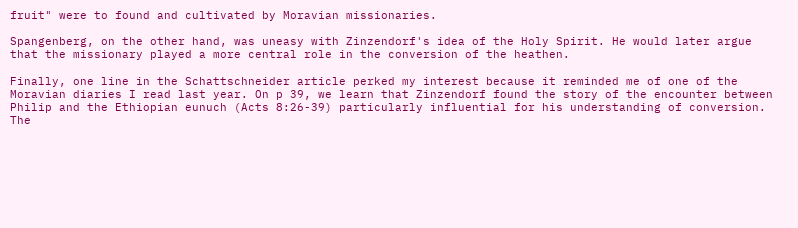fruit" were to found and cultivated by Moravian missionaries.

Spangenberg, on the other hand, was uneasy with Zinzendorf's idea of the Holy Spirit. He would later argue that the missionary played a more central role in the conversion of the heathen.

Finally, one line in the Schattschneider article perked my interest because it reminded me of one of the Moravian diaries I read last year. On p 39, we learn that Zinzendorf found the story of the encounter between Philip and the Ethiopian eunuch (Acts 8:26-39) particularly influential for his understanding of conversion. The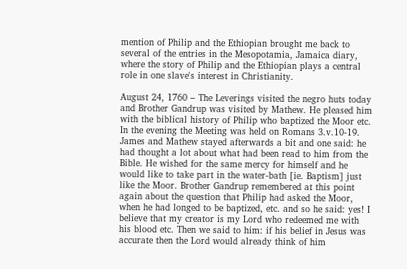mention of Philip and the Ethiopian brought me back to several of the entries in the Mesopotamia, Jamaica diary, where the story of Philip and the Ethiopian plays a central role in one slave's interest in Christianity.

August 24, 1760 – The Leverings visited the negro huts today and Brother Gandrup was visited by Mathew. He pleased him with the biblical history of Philip who baptized the Moor etc. In the evening the Meeting was held on Romans 3.v.10-19. James and Mathew stayed afterwards a bit and one said: he had thought a lot about what had been read to him from the Bible. He wished for the same mercy for himself and he would like to take part in the water-bath [ie. Baptism] just like the Moor. Brother Gandrup remembered at this point again about the question that Philip had asked the Moor, when he had longed to be baptized, etc. and so he said: yes! I believe that my creator is my Lord who redeemed me with his blood etc. Then we said to him: if his belief in Jesus was accurate then the Lord would already think of him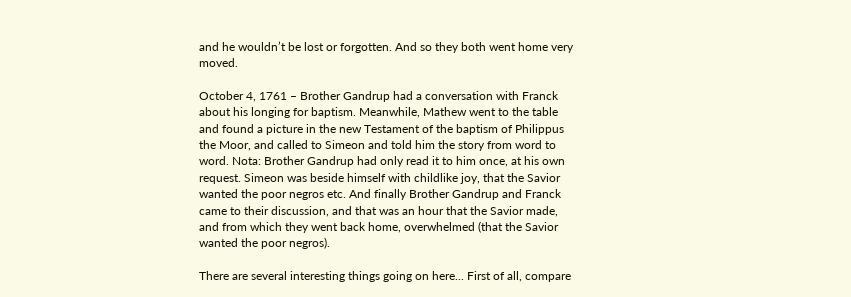and he wouldn’t be lost or forgotten. And so they both went home very moved.

October 4, 1761 – Brother Gandrup had a conversation with Franck about his longing for baptism. Meanwhile, Mathew went to the table and found a picture in the new Testament of the baptism of Philippus the Moor, and called to Simeon and told him the story from word to word. Nota: Brother Gandrup had only read it to him once, at his own request. Simeon was beside himself with childlike joy, that the Savior wanted the poor negros etc. And finally Brother Gandrup and Franck came to their discussion, and that was an hour that the Savior made, and from which they went back home, overwhelmed (that the Savior wanted the poor negros).

There are several interesting things going on here... First of all, compare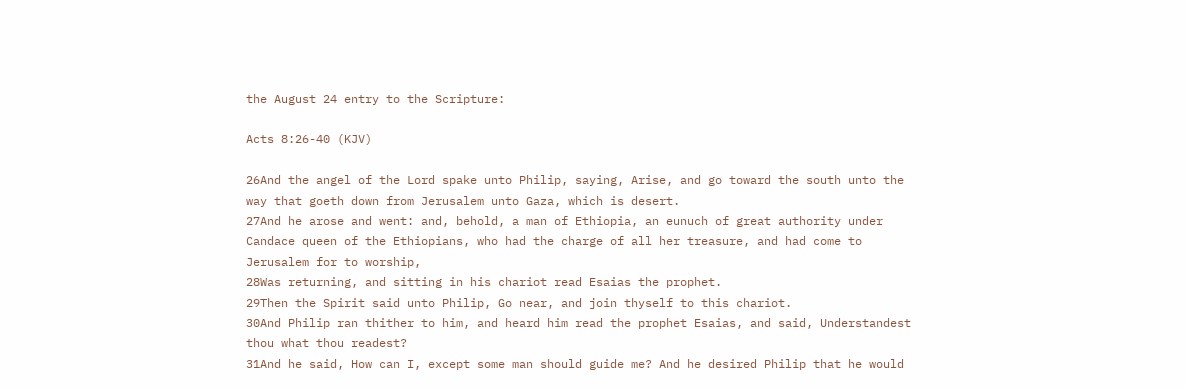the August 24 entry to the Scripture:

Acts 8:26-40 (KJV)

26And the angel of the Lord spake unto Philip, saying, Arise, and go toward the south unto the way that goeth down from Jerusalem unto Gaza, which is desert.
27And he arose and went: and, behold, a man of Ethiopia, an eunuch of great authority under Candace queen of the Ethiopians, who had the charge of all her treasure, and had come to Jerusalem for to worship,
28Was returning, and sitting in his chariot read Esaias the prophet.
29Then the Spirit said unto Philip, Go near, and join thyself to this chariot.
30And Philip ran thither to him, and heard him read the prophet Esaias, and said, Understandest thou what thou readest?
31And he said, How can I, except some man should guide me? And he desired Philip that he would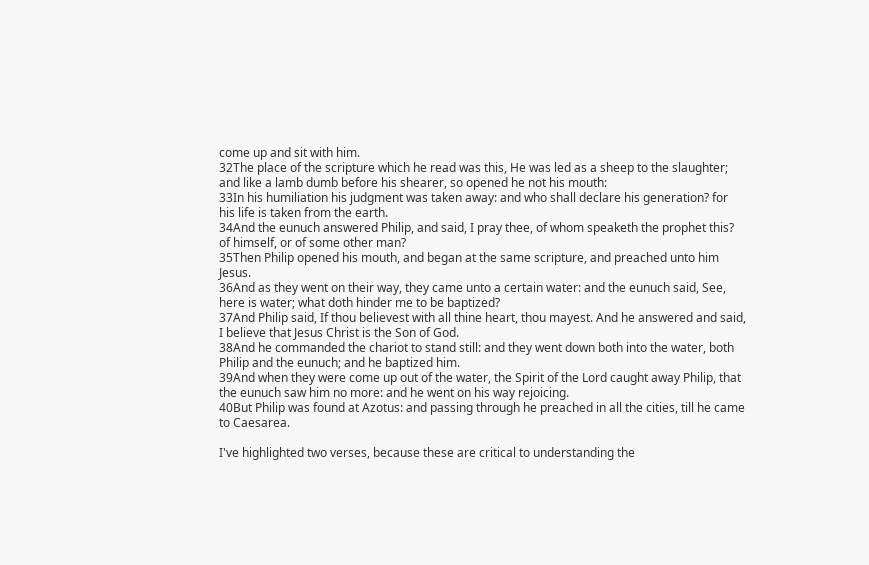come up and sit with him.
32The place of the scripture which he read was this, He was led as a sheep to the slaughter; and like a lamb dumb before his shearer, so opened he not his mouth:
33In his humiliation his judgment was taken away: and who shall declare his generation? for his life is taken from the earth.
34And the eunuch answered Philip, and said, I pray thee, of whom speaketh the prophet this? of himself, or of some other man?
35Then Philip opened his mouth, and began at the same scripture, and preached unto him Jesus.
36And as they went on their way, they came unto a certain water: and the eunuch said, See, here is water; what doth hinder me to be baptized?
37And Philip said, If thou believest with all thine heart, thou mayest. And he answered and said, I believe that Jesus Christ is the Son of God.
38And he commanded the chariot to stand still: and they went down both into the water, both Philip and the eunuch; and he baptized him.
39And when they were come up out of the water, the Spirit of the Lord caught away Philip, that the eunuch saw him no more: and he went on his way rejoicing.
40But Philip was found at Azotus: and passing through he preached in all the cities, till he came to Caesarea.

I've highlighted two verses, because these are critical to understanding the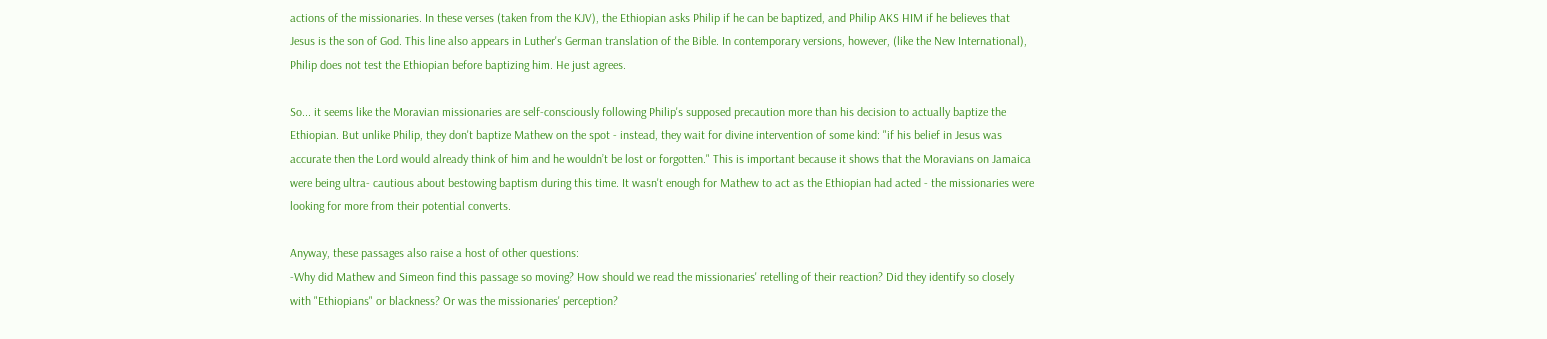actions of the missionaries. In these verses (taken from the KJV), the Ethiopian asks Philip if he can be baptized, and Philip AKS HIM if he believes that Jesus is the son of God. This line also appears in Luther's German translation of the Bible. In contemporary versions, however, (like the New International), Philip does not test the Ethiopian before baptizing him. He just agrees.

So... it seems like the Moravian missionaries are self-consciously following Philip's supposed precaution more than his decision to actually baptize the Ethiopian. But unlike Philip, they don't baptize Mathew on the spot - instead, they wait for divine intervention of some kind: "if his belief in Jesus was accurate then the Lord would already think of him and he wouldn’t be lost or forgotten." This is important because it shows that the Moravians on Jamaica were being ultra- cautious about bestowing baptism during this time. It wasn't enough for Mathew to act as the Ethiopian had acted - the missionaries were looking for more from their potential converts.

Anyway, these passages also raise a host of other questions:
-Why did Mathew and Simeon find this passage so moving? How should we read the missionaries' retelling of their reaction? Did they identify so closely with "Ethiopians" or blackness? Or was the missionaries' perception?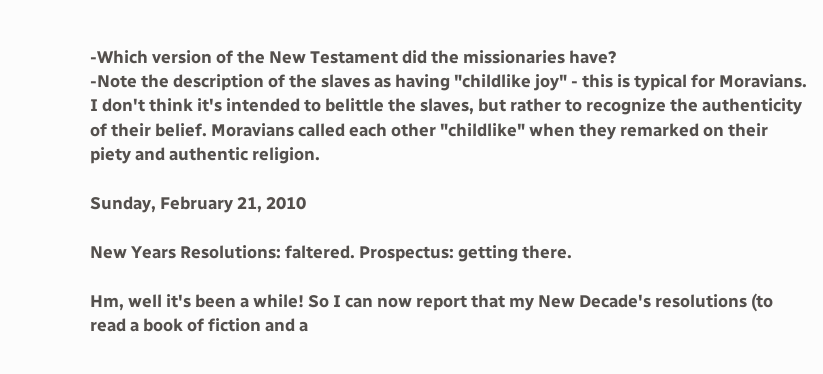-Which version of the New Testament did the missionaries have?
-Note the description of the slaves as having "childlike joy" - this is typical for Moravians. I don't think it's intended to belittle the slaves, but rather to recognize the authenticity of their belief. Moravians called each other "childlike" when they remarked on their piety and authentic religion.

Sunday, February 21, 2010

New Years Resolutions: faltered. Prospectus: getting there.

Hm, well it's been a while! So I can now report that my New Decade's resolutions (to read a book of fiction and a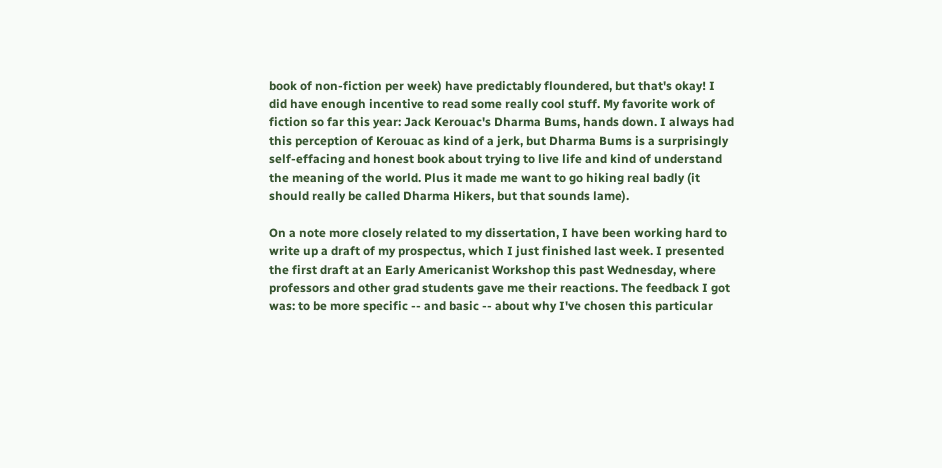book of non-fiction per week) have predictably floundered, but that's okay! I did have enough incentive to read some really cool stuff. My favorite work of fiction so far this year: Jack Kerouac's Dharma Bums, hands down. I always had this perception of Kerouac as kind of a jerk, but Dharma Bums is a surprisingly self-effacing and honest book about trying to live life and kind of understand the meaning of the world. Plus it made me want to go hiking real badly (it should really be called Dharma Hikers, but that sounds lame).

On a note more closely related to my dissertation, I have been working hard to write up a draft of my prospectus, which I just finished last week. I presented the first draft at an Early Americanist Workshop this past Wednesday, where professors and other grad students gave me their reactions. The feedback I got was: to be more specific -- and basic -- about why I've chosen this particular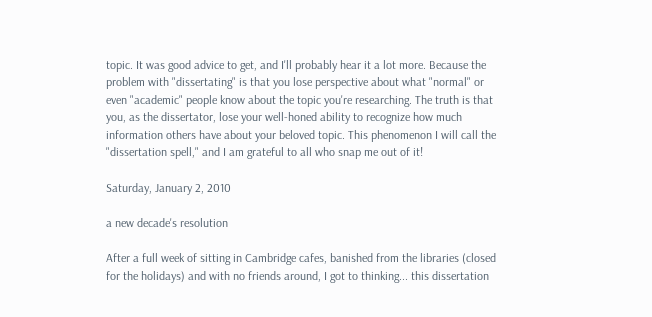topic. It was good advice to get, and I'll probably hear it a lot more. Because the problem with "dissertating" is that you lose perspective about what "normal" or even "academic" people know about the topic you're researching. The truth is that you, as the dissertator, lose your well-honed ability to recognize how much information others have about your beloved topic. This phenomenon I will call the "dissertation spell," and I am grateful to all who snap me out of it!

Saturday, January 2, 2010

a new decade's resolution

After a full week of sitting in Cambridge cafes, banished from the libraries (closed for the holidays) and with no friends around, I got to thinking... this dissertation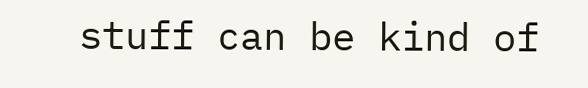stuff can be kind of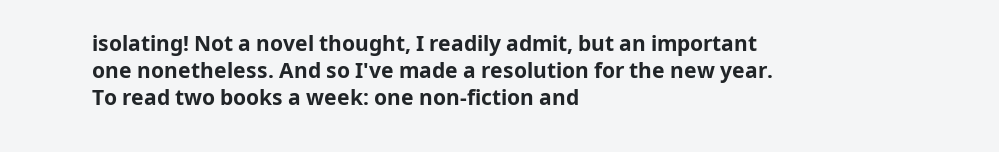isolating! Not a novel thought, I readily admit, but an important one nonetheless. And so I've made a resolution for the new year. To read two books a week: one non-fiction and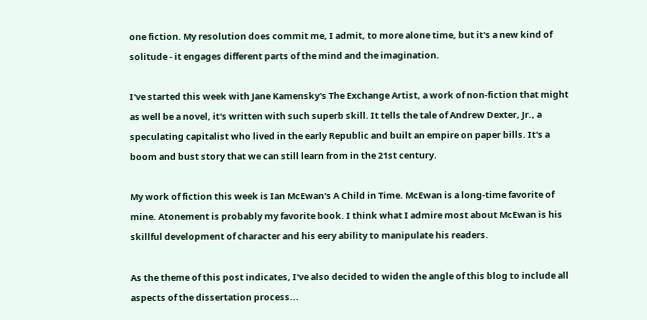one fiction. My resolution does commit me, I admit, to more alone time, but it's a new kind of solitude - it engages different parts of the mind and the imagination.

I've started this week with Jane Kamensky's The Exchange Artist, a work of non-fiction that might as well be a novel, it's written with such superb skill. It tells the tale of Andrew Dexter, Jr., a speculating capitalist who lived in the early Republic and built an empire on paper bills. It's a boom and bust story that we can still learn from in the 21st century.

My work of fiction this week is Ian McEwan's A Child in Time. McEwan is a long-time favorite of mine. Atonement is probably my favorite book. I think what I admire most about McEwan is his skillful development of character and his eery ability to manipulate his readers.

As the theme of this post indicates, I've also decided to widen the angle of this blog to include all aspects of the dissertation process...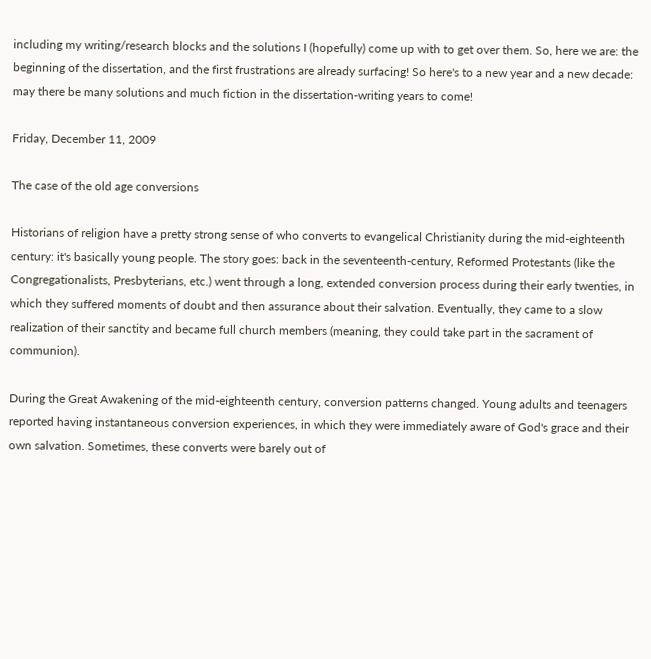including my writing/research blocks and the solutions I (hopefully) come up with to get over them. So, here we are: the beginning of the dissertation, and the first frustrations are already surfacing! So here's to a new year and a new decade: may there be many solutions and much fiction in the dissertation-writing years to come!

Friday, December 11, 2009

The case of the old age conversions

Historians of religion have a pretty strong sense of who converts to evangelical Christianity during the mid-eighteenth century: it's basically young people. The story goes: back in the seventeenth-century, Reformed Protestants (like the Congregationalists, Presbyterians, etc.) went through a long, extended conversion process during their early twenties, in which they suffered moments of doubt and then assurance about their salvation. Eventually, they came to a slow realization of their sanctity and became full church members (meaning, they could take part in the sacrament of communion).

During the Great Awakening of the mid-eighteenth century, conversion patterns changed. Young adults and teenagers reported having instantaneous conversion experiences, in which they were immediately aware of God's grace and their own salvation. Sometimes, these converts were barely out of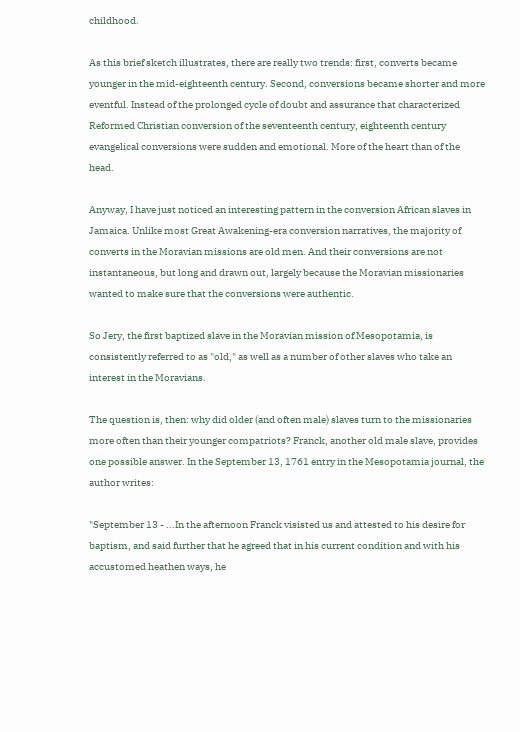childhood.

As this brief sketch illustrates, there are really two trends: first, converts became younger in the mid-eighteenth century. Second, conversions became shorter and more eventful. Instead of the prolonged cycle of doubt and assurance that characterized Reformed Christian conversion of the seventeenth century, eighteenth century evangelical conversions were sudden and emotional. More of the heart than of the head.

Anyway, I have just noticed an interesting pattern in the conversion African slaves in Jamaica. Unlike most Great Awakening-era conversion narratives, the majority of converts in the Moravian missions are old men. And their conversions are not instantaneous, but long and drawn out, largely because the Moravian missionaries wanted to make sure that the conversions were authentic.

So Jery, the first baptized slave in the Moravian mission of Mesopotamia, is consistently referred to as "old," as well as a number of other slaves who take an interest in the Moravians.

The question is, then: why did older (and often male) slaves turn to the missionaries more often than their younger compatriots? Franck, another old male slave, provides one possible answer. In the September 13, 1761 entry in the Mesopotamia journal, the author writes:

"September 13 - ...In the afternoon Franck visisted us and attested to his desire for baptism, and said further that he agreed that in his current condition and with his accustomed heathen ways, he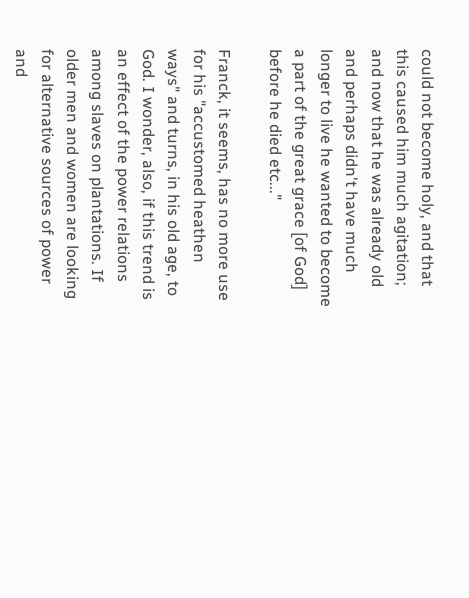could not become holy, and that this caused him much agitation; and now that he was already old and perhaps didn't have much longer to live he wanted to become a part of the great grace [of God] before he died etc..."

Franck, it seems, has no more use for his "accustomed heathen ways" and turns, in his old age, to God. I wonder, also, if this trend is an effect of the power relations among slaves on plantations. If older men and women are looking for alternative sources of power and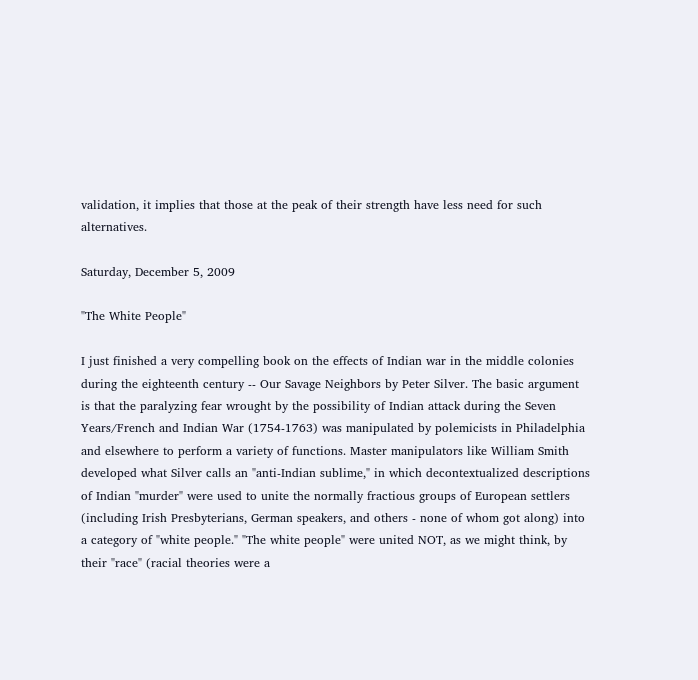validation, it implies that those at the peak of their strength have less need for such alternatives.

Saturday, December 5, 2009

"The White People"

I just finished a very compelling book on the effects of Indian war in the middle colonies during the eighteenth century -- Our Savage Neighbors by Peter Silver. The basic argument is that the paralyzing fear wrought by the possibility of Indian attack during the Seven Years/French and Indian War (1754-1763) was manipulated by polemicists in Philadelphia and elsewhere to perform a variety of functions. Master manipulators like William Smith developed what Silver calls an "anti-Indian sublime," in which decontextualized descriptions of Indian "murder" were used to unite the normally fractious groups of European settlers (including Irish Presbyterians, German speakers, and others - none of whom got along) into a category of "white people." "The white people" were united NOT, as we might think, by their "race" (racial theories were a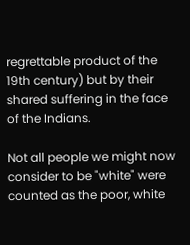regrettable product of the 19th century) but by their shared suffering in the face of the Indians.

Not all people we might now consider to be "white" were counted as the poor, white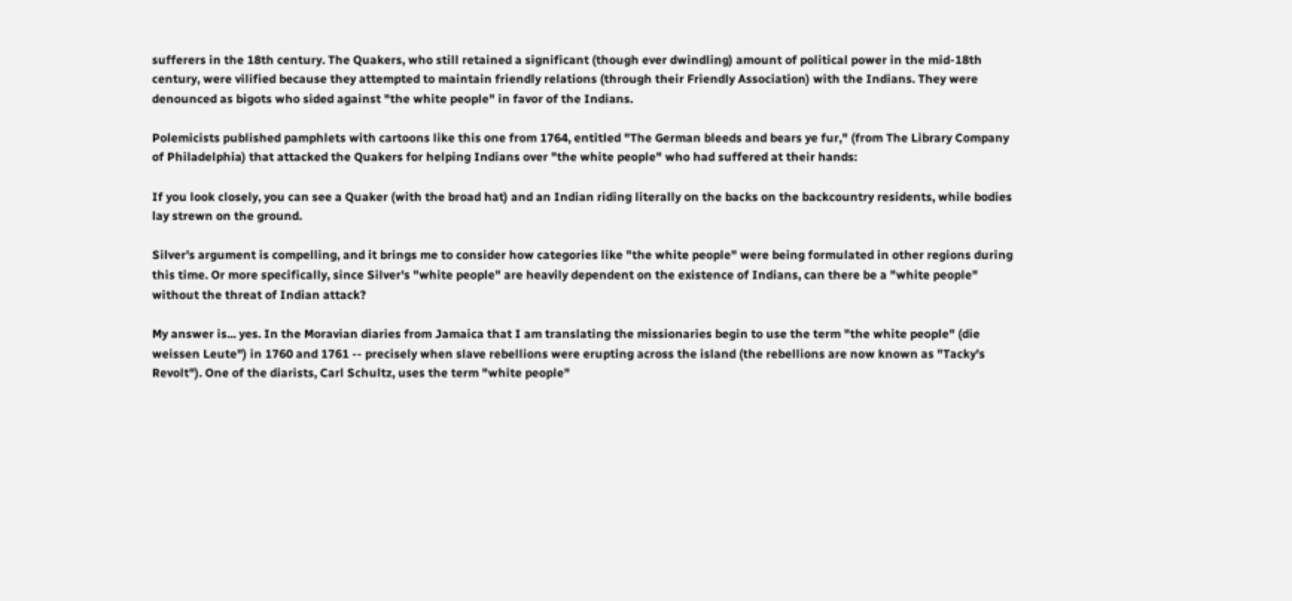sufferers in the 18th century. The Quakers, who still retained a significant (though ever dwindling) amount of political power in the mid-18th century, were vilified because they attempted to maintain friendly relations (through their Friendly Association) with the Indians. They were denounced as bigots who sided against "the white people" in favor of the Indians.

Polemicists published pamphlets with cartoons like this one from 1764, entitled "The German bleeds and bears ye fur," (from The Library Company of Philadelphia) that attacked the Quakers for helping Indians over "the white people" who had suffered at their hands:

If you look closely, you can see a Quaker (with the broad hat) and an Indian riding literally on the backs on the backcountry residents, while bodies lay strewn on the ground.

Silver's argument is compelling, and it brings me to consider how categories like "the white people" were being formulated in other regions during this time. Or more specifically, since Silver's "white people" are heavily dependent on the existence of Indians, can there be a "white people" without the threat of Indian attack?

My answer is... yes. In the Moravian diaries from Jamaica that I am translating the missionaries begin to use the term "the white people" (die weissen Leute") in 1760 and 1761 -- precisely when slave rebellions were erupting across the island (the rebellions are now known as "Tacky's Revolt"). One of the diarists, Carl Schultz, uses the term "white people"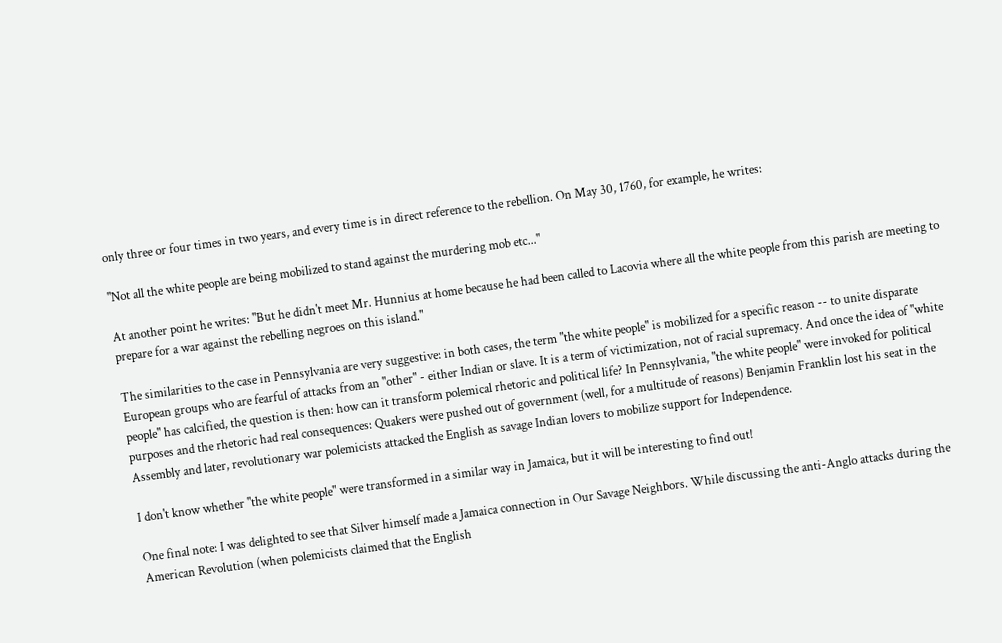only three or four times in two years, and every time is in direct reference to the rebellion. On May 30, 1760, for example, he writes:

"Not all the white people are being mobilized to stand against the murdering mob etc..."

At another point he writes: "But he didn't meet Mr. Hunnius at home because he had been called to Lacovia where all the white people from this parish are meeting to prepare for a war against the rebelling negroes on this island."

The similarities to the case in Pennsylvania are very suggestive: in both cases, the term "the white people" is mobilized for a specific reason -- to unite disparate European groups who are fearful of attacks from an "other" - either Indian or slave. It is a term of victimization, not of racial supremacy. And once the idea of "white people" has calcified, the question is then: how can it transform polemical rhetoric and political life? In Pennsylvania, "the white people" were invoked for political purposes and the rhetoric had real consequences: Quakers were pushed out of government (well, for a multitude of reasons) Benjamin Franklin lost his seat in the Assembly and later, revolutionary war polemicists attacked the English as savage Indian lovers to mobilize support for Independence.

I don't know whether "the white people" were transformed in a similar way in Jamaica, but it will be interesting to find out!

One final note: I was delighted to see that Silver himself made a Jamaica connection in Our Savage Neighbors. While discussing the anti-Anglo attacks during the American Revolution (when polemicists claimed that the English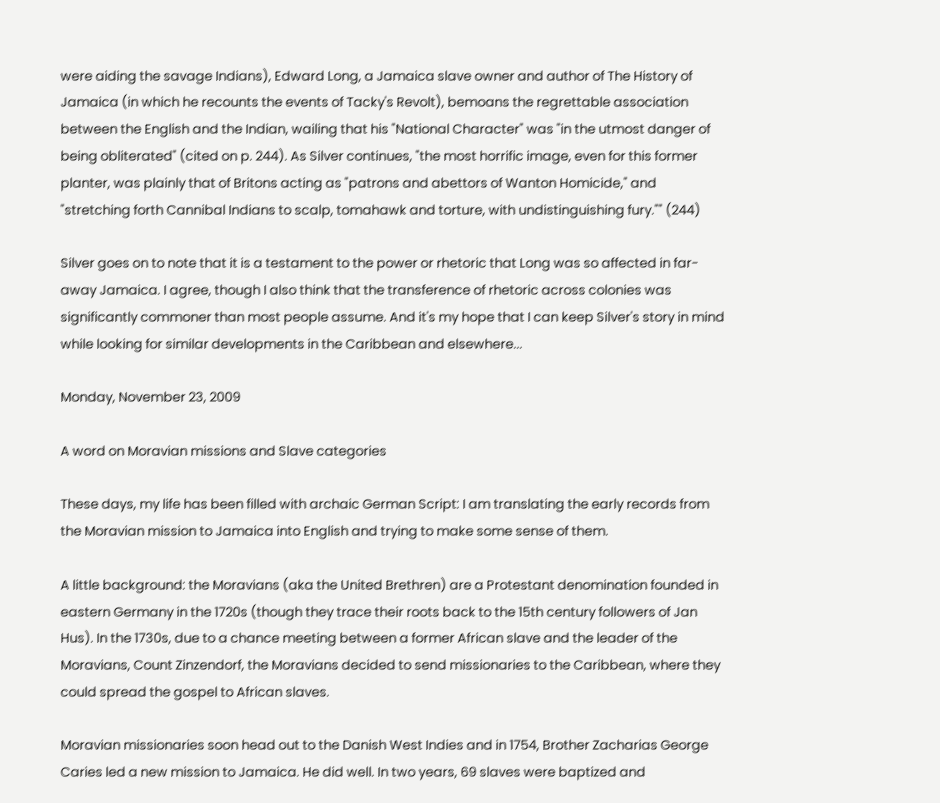were aiding the savage Indians), Edward Long, a Jamaica slave owner and author of The History of Jamaica (in which he recounts the events of Tacky's Revolt), bemoans the regrettable association between the English and the Indian, wailing that his "National Character" was "in the utmost danger of being obliterated" (cited on p. 244). As Silver continues, "the most horrific image, even for this former planter, was plainly that of Britons acting as "patrons and abettors of Wanton Homicide," and "stretching forth Cannibal Indians to scalp, tomahawk and torture, with undistinguishing fury."" (244)

Silver goes on to note that it is a testament to the power or rhetoric that Long was so affected in far-away Jamaica. I agree, though I also think that the transference of rhetoric across colonies was significantly commoner than most people assume. And it's my hope that I can keep Silver's story in mind while looking for similar developments in the Caribbean and elsewhere...

Monday, November 23, 2009

A word on Moravian missions and Slave categories

These days, my life has been filled with archaic German Script: I am translating the early records from the Moravian mission to Jamaica into English and trying to make some sense of them.

A little background: the Moravians (aka the United Brethren) are a Protestant denomination founded in eastern Germany in the 1720s (though they trace their roots back to the 15th century followers of Jan Hus). In the 1730s, due to a chance meeting between a former African slave and the leader of the Moravians, Count Zinzendorf, the Moravians decided to send missionaries to the Caribbean, where they could spread the gospel to African slaves.

Moravian missionaries soon head out to the Danish West Indies and in 1754, Brother Zacharias George Caries led a new mission to Jamaica. He did well. In two years, 69 slaves were baptized and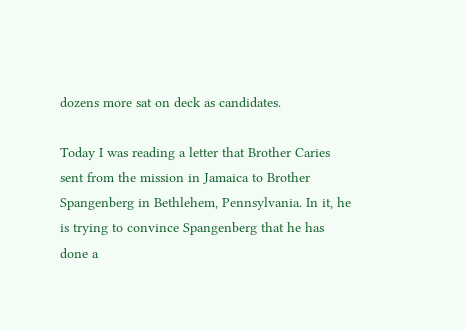dozens more sat on deck as candidates.

Today I was reading a letter that Brother Caries sent from the mission in Jamaica to Brother Spangenberg in Bethlehem, Pennsylvania. In it, he is trying to convince Spangenberg that he has done a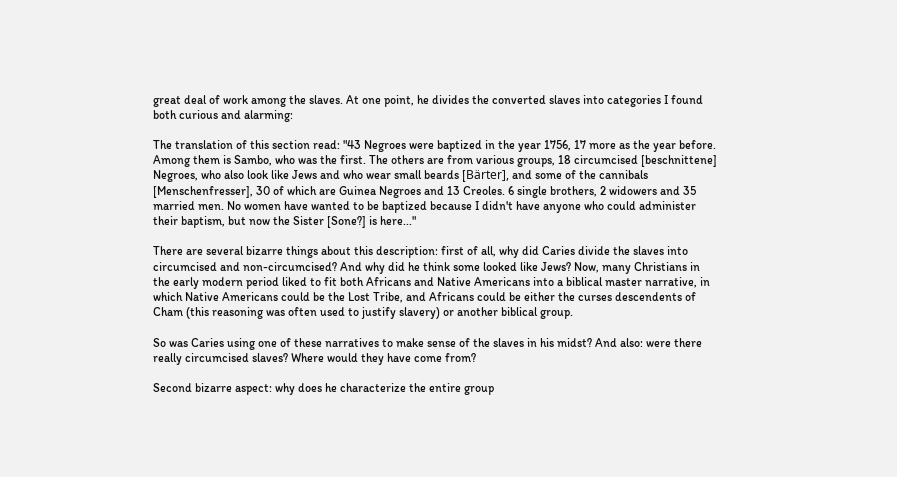great deal of work among the slaves. At one point, he divides the converted slaves into categories I found both curious and alarming:

The translation of this section read: "43 Negroes were baptized in the year 1756, 17 more as the year before. Among them is Sambo, who was the first. The others are from various groups, 18 circumcised [beschnittene] Negroes, who also look like Jews and who wear small beards [Bärter], and some of the cannibals [Menschenfresser], 30 of which are Guinea Negroes and 13 Creoles. 6 single brothers, 2 widowers and 35 married men. No women have wanted to be baptized because I didn't have anyone who could administer their baptism, but now the Sister [Sone?] is here..."

There are several bizarre things about this description: first of all, why did Caries divide the slaves into circumcised and non-circumcised? And why did he think some looked like Jews? Now, many Christians in the early modern period liked to fit both Africans and Native Americans into a biblical master narrative, in which Native Americans could be the Lost Tribe, and Africans could be either the curses descendents of Cham (this reasoning was often used to justify slavery) or another biblical group.

So was Caries using one of these narratives to make sense of the slaves in his midst? And also: were there really circumcised slaves? Where would they have come from?

Second bizarre aspect: why does he characterize the entire group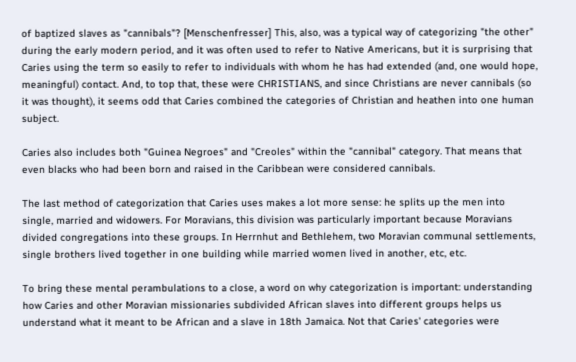of baptized slaves as "cannibals"? [Menschenfresser] This, also, was a typical way of categorizing "the other" during the early modern period, and it was often used to refer to Native Americans, but it is surprising that Caries using the term so easily to refer to individuals with whom he has had extended (and, one would hope, meaningful) contact. And, to top that, these were CHRISTIANS, and since Christians are never cannibals (so it was thought), it seems odd that Caries combined the categories of Christian and heathen into one human subject.

Caries also includes both "Guinea Negroes" and "Creoles" within the "cannibal" category. That means that even blacks who had been born and raised in the Caribbean were considered cannibals.

The last method of categorization that Caries uses makes a lot more sense: he splits up the men into single, married and widowers. For Moravians, this division was particularly important because Moravians divided congregations into these groups. In Herrnhut and Bethlehem, two Moravian communal settlements, single brothers lived together in one building while married women lived in another, etc, etc.

To bring these mental perambulations to a close, a word on why categorization is important: understanding how Caries and other Moravian missionaries subdivided African slaves into different groups helps us understand what it meant to be African and a slave in 18th Jamaica. Not that Caries' categories were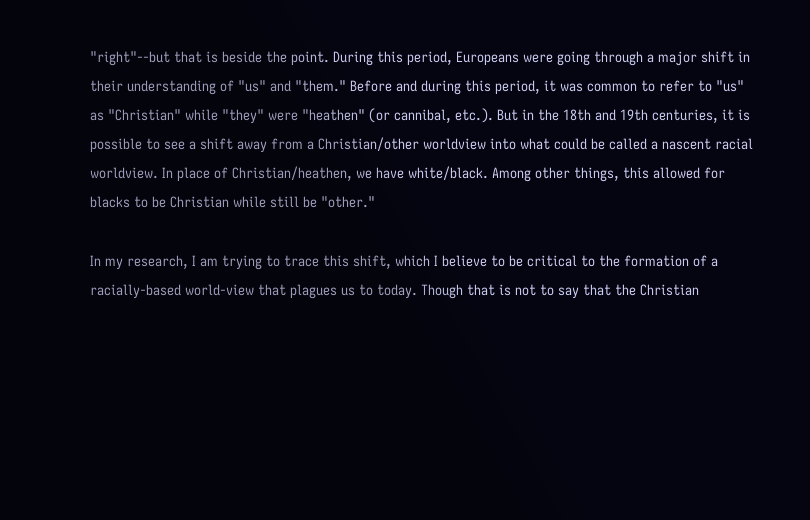"right"--but that is beside the point. During this period, Europeans were going through a major shift in their understanding of "us" and "them." Before and during this period, it was common to refer to "us" as "Christian" while "they" were "heathen" (or cannibal, etc.). But in the 18th and 19th centuries, it is possible to see a shift away from a Christian/other worldview into what could be called a nascent racial worldview. In place of Christian/heathen, we have white/black. Among other things, this allowed for blacks to be Christian while still be "other."

In my research, I am trying to trace this shift, which I believe to be critical to the formation of a racially-based world-view that plagues us to today. Though that is not to say that the Christian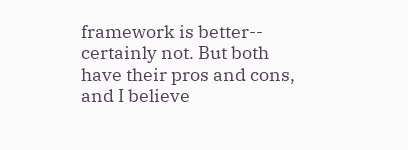framework is better-- certainly not. But both have their pros and cons, and I believe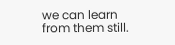we can learn from them still.